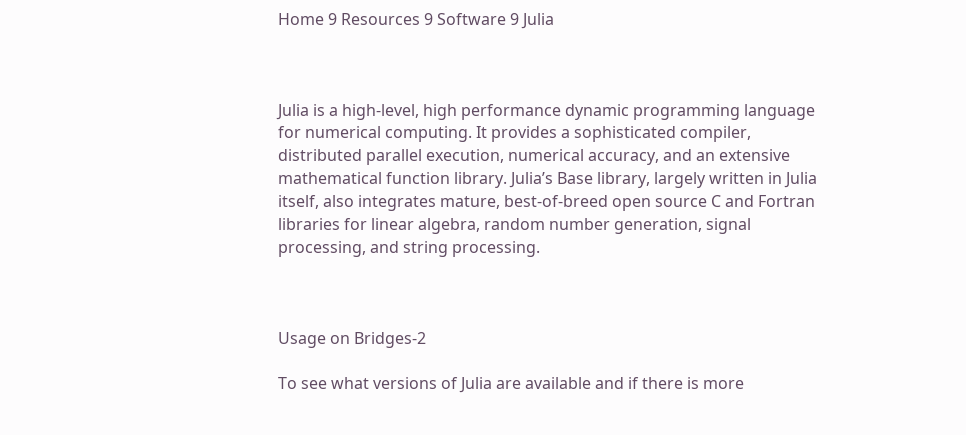Home 9 Resources 9 Software 9 Julia



Julia is a high-level, high performance dynamic programming language for numerical computing. It provides a sophisticated compiler, distributed parallel execution, numerical accuracy, and an extensive mathematical function library. Julia’s Base library, largely written in Julia itself, also integrates mature, best-of-breed open source C and Fortran libraries for linear algebra, random number generation, signal processing, and string processing.



Usage on Bridges-2

To see what versions of Julia are available and if there is more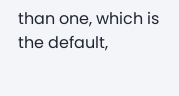than one, which is the default,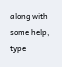along with some help, type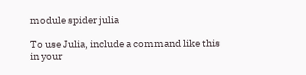module spider julia

To use Julia, include a command like this in your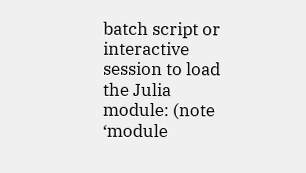batch script or interactive session to load the Julia module: (note ‘module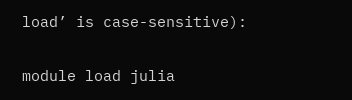load’ is case-sensitive):

module load julia